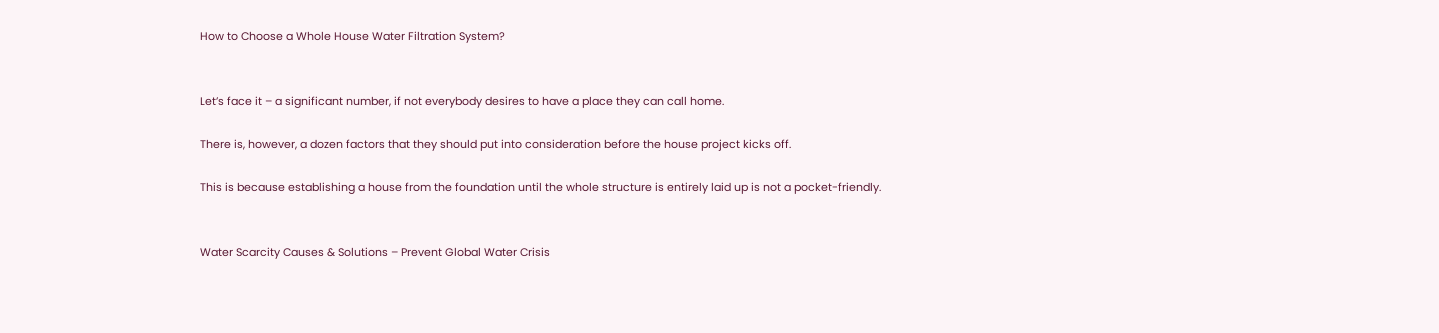How to Choose a Whole House Water Filtration System?


Let’s face it – a significant number, if not everybody desires to have a place they can call home.

There is, however, a dozen factors that they should put into consideration before the house project kicks off.

This is because establishing a house from the foundation until the whole structure is entirely laid up is not a pocket-friendly.


Water Scarcity Causes & Solutions – Prevent Global Water Crisis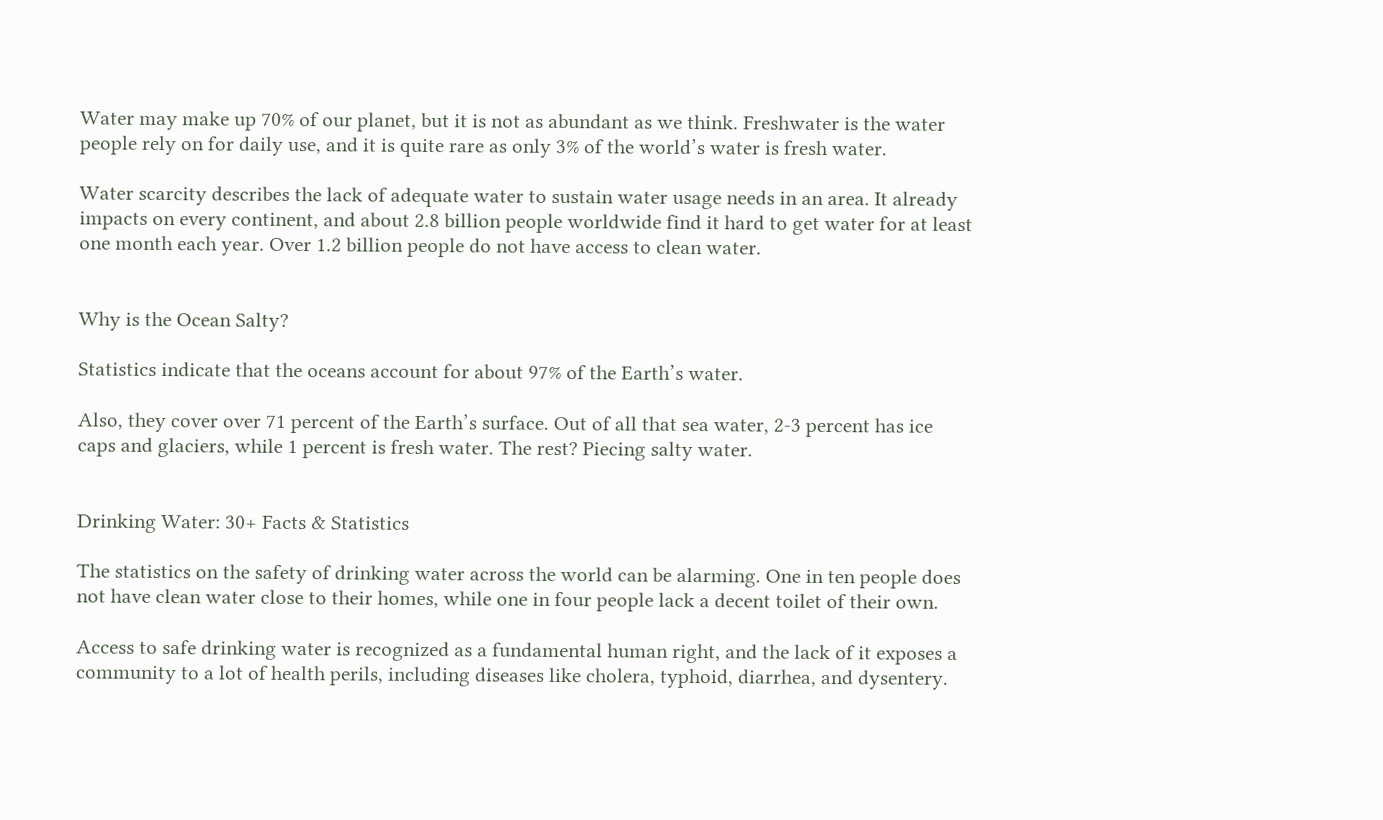Water may make up 70% of our planet, but it is not as abundant as we think. Freshwater is the water people rely on for daily use, and it is quite rare as only 3% of the world’s water is fresh water.

Water scarcity describes the lack of adequate water to sustain water usage needs in an area. It already impacts on every continent, and about 2.8 billion people worldwide find it hard to get water for at least one month each year. Over 1.2 billion people do not have access to clean water.


Why is the Ocean Salty?

Statistics indicate that the oceans account for about 97% of the Earth’s water.

Also, they cover over 71 percent of the Earth’s surface. Out of all that sea water, 2-3 percent has ice caps and glaciers, while 1 percent is fresh water. The rest? Piecing salty water.


Drinking Water: 30+ Facts & Statistics

The statistics on the safety of drinking water across the world can be alarming. One in ten people does not have clean water close to their homes, while one in four people lack a decent toilet of their own.

Access to safe drinking water is recognized as a fundamental human right, and the lack of it exposes a community to a lot of health perils, including diseases like cholera, typhoid, diarrhea, and dysentery.